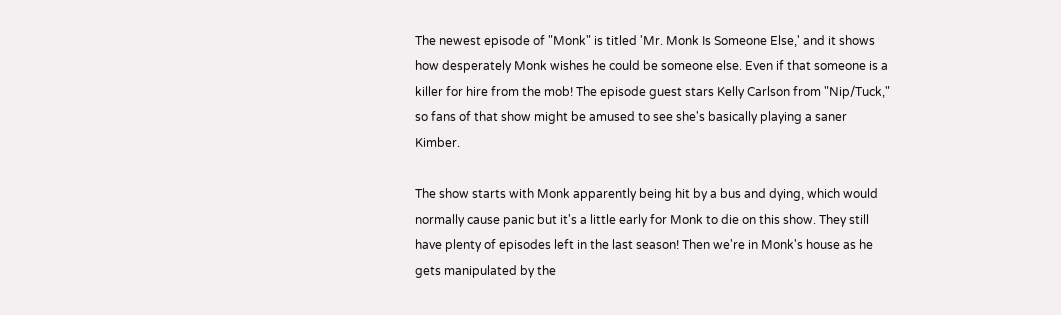The newest episode of "Monk" is titled 'Mr. Monk Is Someone Else,' and it shows how desperately Monk wishes he could be someone else. Even if that someone is a killer for hire from the mob! The episode guest stars Kelly Carlson from "Nip/Tuck," so fans of that show might be amused to see she's basically playing a saner Kimber.

The show starts with Monk apparently being hit by a bus and dying, which would normally cause panic but it's a little early for Monk to die on this show. They still have plenty of episodes left in the last season! Then we're in Monk's house as he gets manipulated by the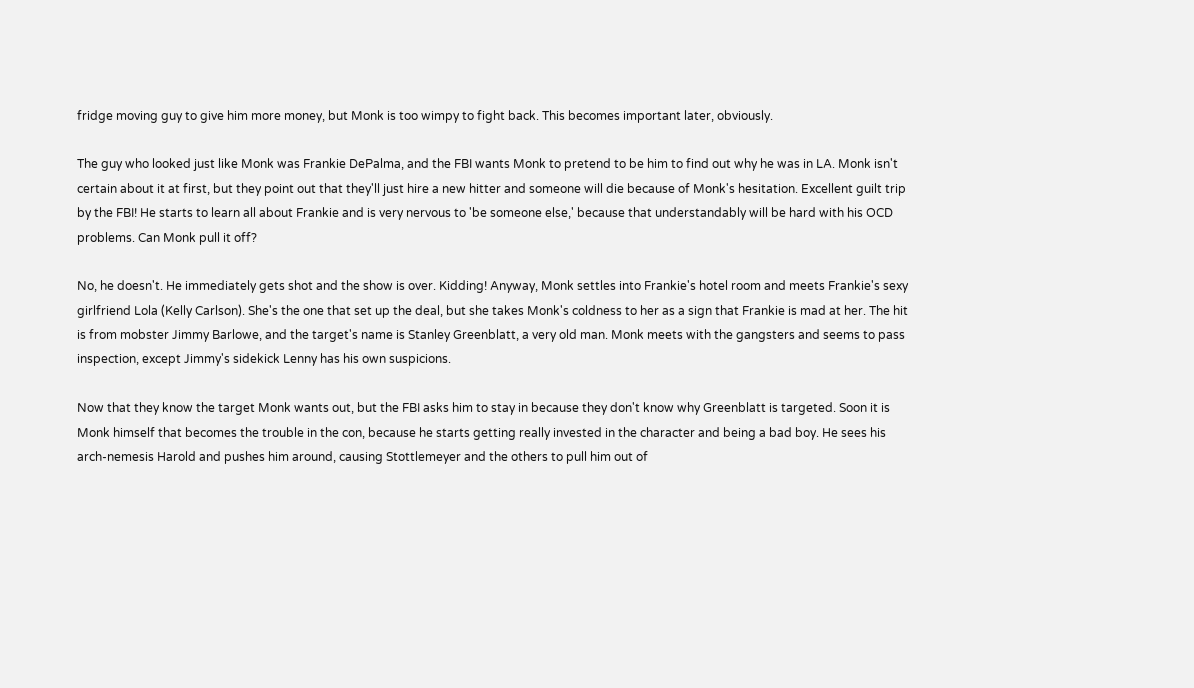fridge moving guy to give him more money, but Monk is too wimpy to fight back. This becomes important later, obviously.

The guy who looked just like Monk was Frankie DePalma, and the FBI wants Monk to pretend to be him to find out why he was in LA. Monk isn't certain about it at first, but they point out that they'll just hire a new hitter and someone will die because of Monk's hesitation. Excellent guilt trip by the FBI! He starts to learn all about Frankie and is very nervous to 'be someone else,' because that understandably will be hard with his OCD problems. Can Monk pull it off?

No, he doesn't. He immediately gets shot and the show is over. Kidding! Anyway, Monk settles into Frankie's hotel room and meets Frankie's sexy girlfriend Lola (Kelly Carlson). She's the one that set up the deal, but she takes Monk's coldness to her as a sign that Frankie is mad at her. The hit is from mobster Jimmy Barlowe, and the target's name is Stanley Greenblatt, a very old man. Monk meets with the gangsters and seems to pass inspection, except Jimmy's sidekick Lenny has his own suspicions.

Now that they know the target Monk wants out, but the FBI asks him to stay in because they don't know why Greenblatt is targeted. Soon it is Monk himself that becomes the trouble in the con, because he starts getting really invested in the character and being a bad boy. He sees his arch-nemesis Harold and pushes him around, causing Stottlemeyer and the others to pull him out of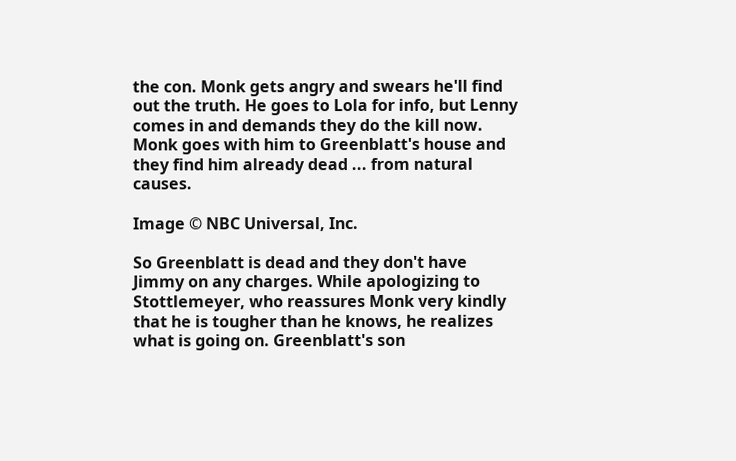the con. Monk gets angry and swears he'll find out the truth. He goes to Lola for info, but Lenny comes in and demands they do the kill now. Monk goes with him to Greenblatt's house and they find him already dead ... from natural causes.

Image © NBC Universal, Inc.

So Greenblatt is dead and they don't have Jimmy on any charges. While apologizing to Stottlemeyer, who reassures Monk very kindly that he is tougher than he knows, he realizes what is going on. Greenblatt's son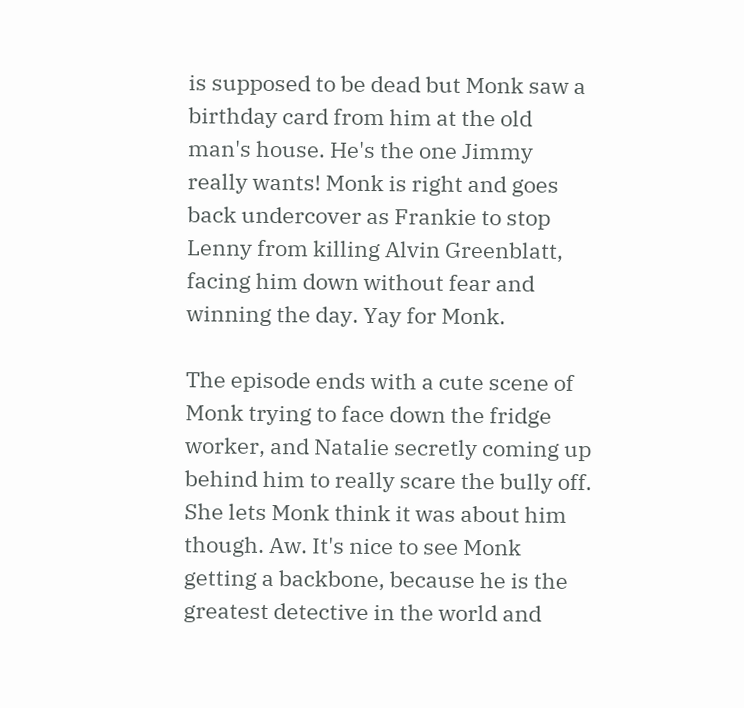is supposed to be dead but Monk saw a birthday card from him at the old man's house. He's the one Jimmy really wants! Monk is right and goes back undercover as Frankie to stop Lenny from killing Alvin Greenblatt, facing him down without fear and winning the day. Yay for Monk.

The episode ends with a cute scene of Monk trying to face down the fridge worker, and Natalie secretly coming up behind him to really scare the bully off. She lets Monk think it was about him though. Aw. It's nice to see Monk getting a backbone, because he is the greatest detective in the world and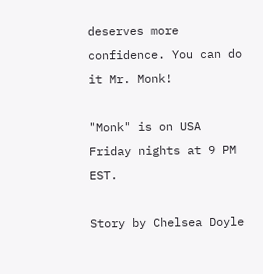deserves more confidence. You can do it Mr. Monk!

"Monk" is on USA Friday nights at 9 PM EST.

Story by Chelsea Doyle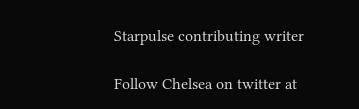Starpulse contributing writer

Follow Chelsea on twitter at